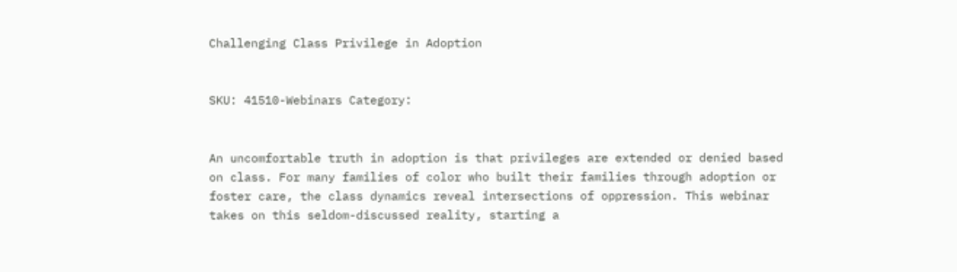Challenging Class Privilege in Adoption


SKU: 41510-Webinars Category:


An uncomfortable truth in adoption is that privileges are extended or denied based on class. For many families of color who built their families through adoption or foster care, the class dynamics reveal intersections of oppression. This webinar takes on this seldom-discussed reality, starting a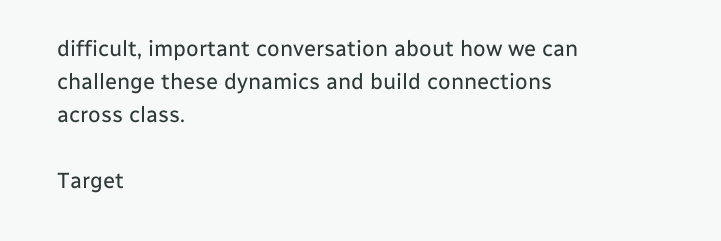difficult, important conversation about how we can challenge these dynamics and build connections across class.

Target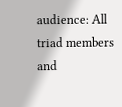audience: All triad members and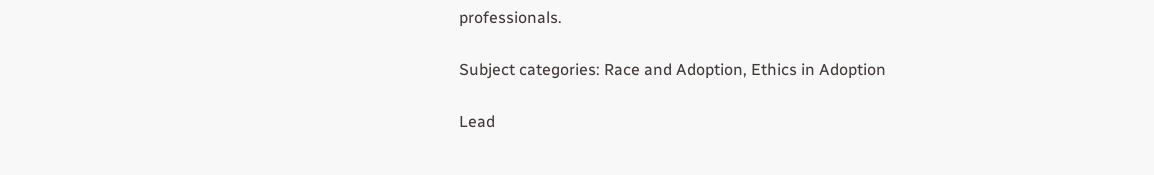professionals.

Subject categories: Race and Adoption, Ethics in Adoption

Lead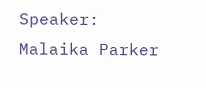Speaker: Malaika Parker